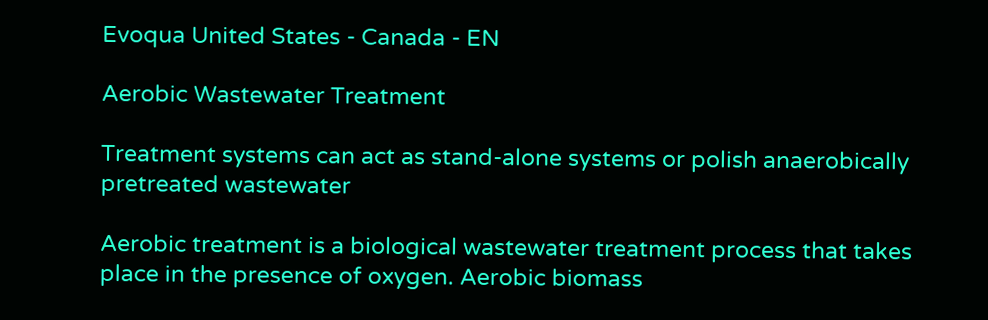Evoqua United States - Canada - EN

Aerobic Wastewater Treatment

Treatment systems can act as stand-alone systems or polish anaerobically pretreated wastewater

Aerobic treatment is a biological wastewater treatment process that takes place in the presence of oxygen. Aerobic biomass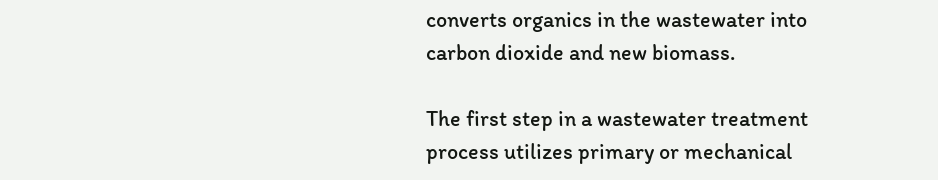converts organics in the wastewater into carbon dioxide and new biomass.

The first step in a wastewater treatment process utilizes primary or mechanical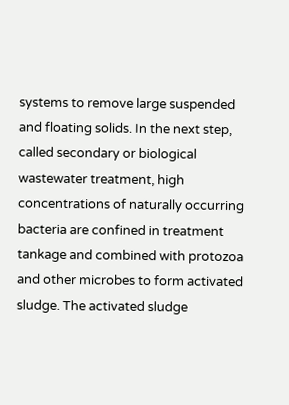systems to remove large suspended and floating solids. In the next step, called secondary or biological wastewater treatment, high concentrations of naturally occurring bacteria are confined in treatment tankage and combined with protozoa and other microbes to form activated sludge. The activated sludge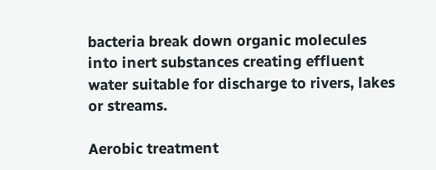bacteria break down organic molecules into inert substances creating effluent water suitable for discharge to rivers, lakes or streams.

Aerobic treatment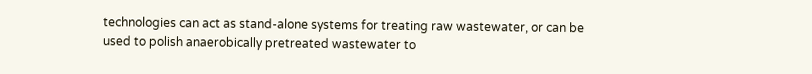technologies can act as stand-alone systems for treating raw wastewater, or can be used to polish anaerobically pretreated wastewater to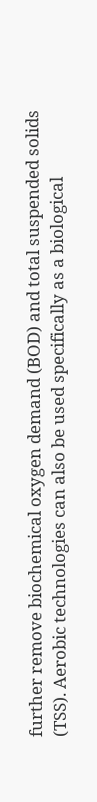further remove biochemical oxygen demand (BOD) and total suspended solids (TSS). Aerobic technologies can also be used specifically as a biological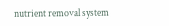nutrient removal system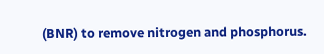(BNR) to remove nitrogen and phosphorus.